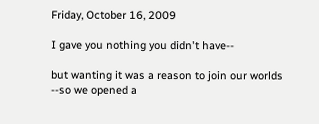Friday, October 16, 2009

I gave you nothing you didn't have--

but wanting it was a reason to join our worlds
--so we opened a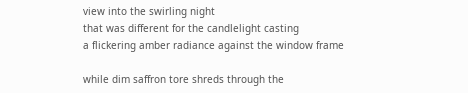view into the swirling night
that was different for the candlelight casting
a flickering amber radiance against the window frame

while dim saffron tore shreds through the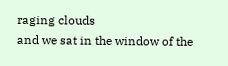raging clouds
and we sat in the window of the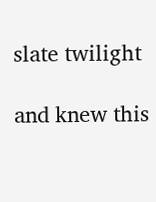slate twilight

and knew this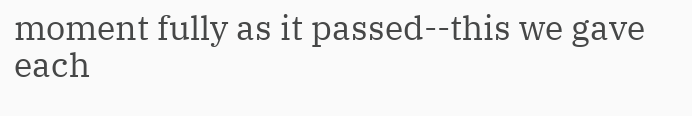moment fully as it passed--this we gave each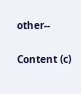other--

Content (c)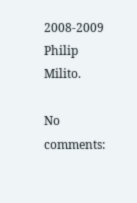2008-2009 Philip Milito.

No comments: